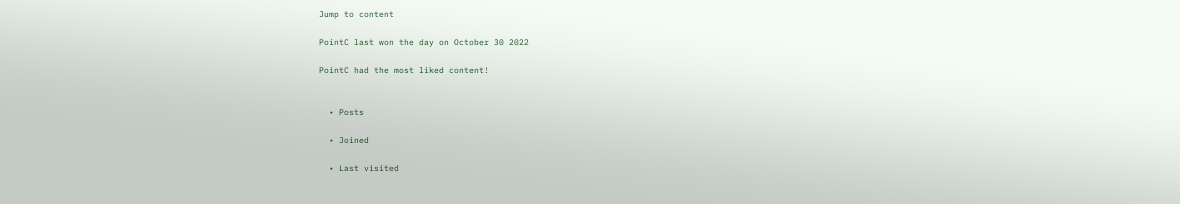Jump to content

PointC last won the day on October 30 2022

PointC had the most liked content!


  • Posts

  • Joined

  • Last visited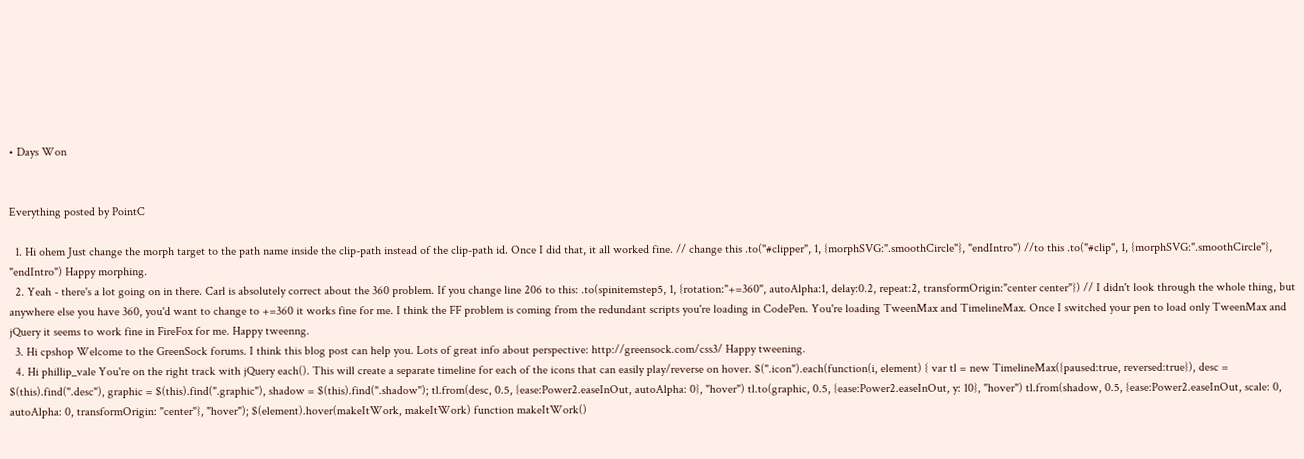• Days Won


Everything posted by PointC

  1. Hi ohem Just change the morph target to the path name inside the clip-path instead of the clip-path id. Once I did that, it all worked fine. // change this .to("#clipper", 1, {morphSVG:".smoothCircle"}, "endIntro") //to this .to("#clip", 1, {morphSVG:".smoothCircle"}, "endIntro") Happy morphing.
  2. Yeah - there's a lot going on in there. Carl is absolutely correct about the 360 problem. If you change line 206 to this: .to(spinitemstep5, 1, {rotation:"+=360", autoAlpha:1, delay:0.2, repeat:2, transformOrigin:"center center"}) // I didn't look through the whole thing, but anywhere else you have 360, you'd want to change to +=360 it works fine for me. I think the FF problem is coming from the redundant scripts you're loading in CodePen. You're loading TweenMax and TimelineMax. Once I switched your pen to load only TweenMax and jQuery it seems to work fine in FireFox for me. Happy tweenng.
  3. Hi cpshop Welcome to the GreenSock forums. I think this blog post can help you. Lots of great info about perspective: http://greensock.com/css3/ Happy tweening.
  4. Hi phillip_vale You're on the right track with jQuery each(). This will create a separate timeline for each of the icons that can easily play/reverse on hover. $(".icon").each(function(i, element) { var tl = new TimelineMax({paused:true, reversed:true}), desc = $(this).find(".desc"), graphic = $(this).find(".graphic"), shadow = $(this).find(".shadow"); tl.from(desc, 0.5, {ease:Power2.easeInOut, autoAlpha: 0}, "hover") tl.to(graphic, 0.5, {ease:Power2.easeInOut, y: 10}, "hover") tl.from(shadow, 0.5, {ease:Power2.easeInOut, scale: 0, autoAlpha: 0, transformOrigin: "center"}, "hover"); $(element).hover(makeItWork, makeItWork) function makeItWork()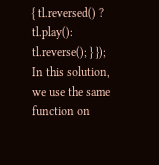{ tl.reversed() ? tl.play(): tl.reverse(); } }); In this solution, we use the same function on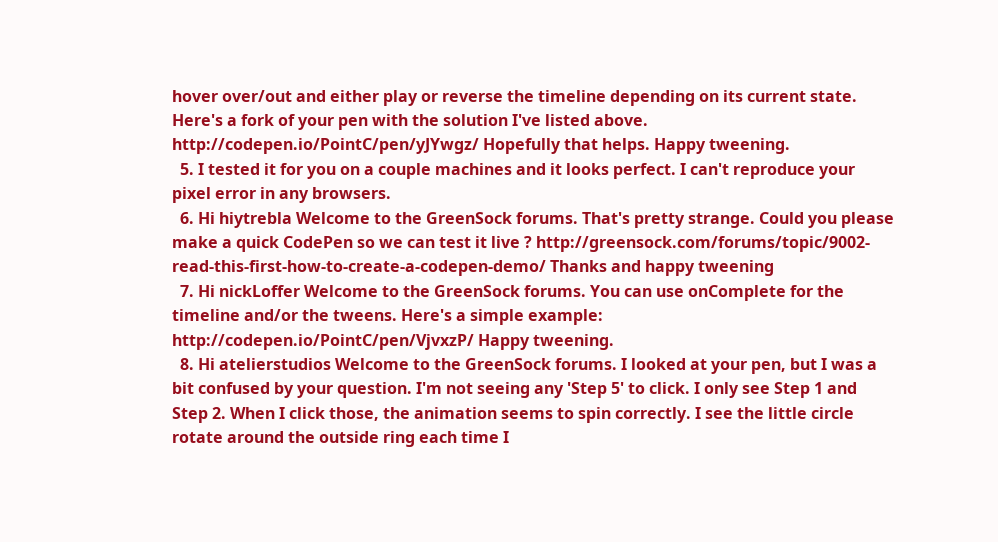hover over/out and either play or reverse the timeline depending on its current state. Here's a fork of your pen with the solution I've listed above. http://codepen.io/PointC/pen/yJYwgz/ Hopefully that helps. Happy tweening.
  5. I tested it for you on a couple machines and it looks perfect. I can't reproduce your pixel error in any browsers.
  6. Hi hiytrebla Welcome to the GreenSock forums. That's pretty strange. Could you please make a quick CodePen so we can test it live ? http://greensock.com/forums/topic/9002-read-this-first-how-to-create-a-codepen-demo/ Thanks and happy tweening
  7. Hi nickLoffer Welcome to the GreenSock forums. You can use onComplete for the timeline and/or the tweens. Here's a simple example: http://codepen.io/PointC/pen/VjvxzP/ Happy tweening.
  8. Hi atelierstudios Welcome to the GreenSock forums. I looked at your pen, but I was a bit confused by your question. I'm not seeing any 'Step 5' to click. I only see Step 1 and Step 2. When I click those, the animation seems to spin correctly. I see the little circle rotate around the outside ring each time I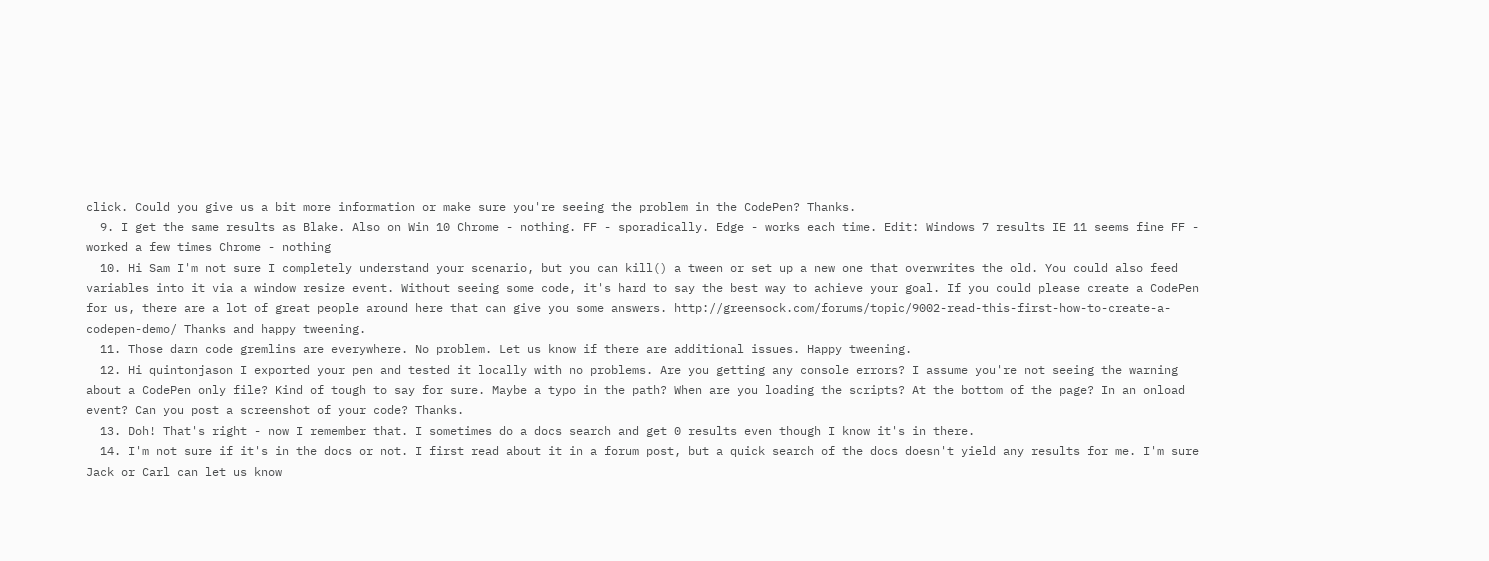click. Could you give us a bit more information or make sure you're seeing the problem in the CodePen? Thanks.
  9. I get the same results as Blake. Also on Win 10 Chrome - nothing. FF - sporadically. Edge - works each time. Edit: Windows 7 results IE 11 seems fine FF - worked a few times Chrome - nothing
  10. Hi Sam I'm not sure I completely understand your scenario, but you can kill() a tween or set up a new one that overwrites the old. You could also feed variables into it via a window resize event. Without seeing some code, it's hard to say the best way to achieve your goal. If you could please create a CodePen for us, there are a lot of great people around here that can give you some answers. http://greensock.com/forums/topic/9002-read-this-first-how-to-create-a-codepen-demo/ Thanks and happy tweening.
  11. Those darn code gremlins are everywhere. No problem. Let us know if there are additional issues. Happy tweening.
  12. Hi quintonjason I exported your pen and tested it locally with no problems. Are you getting any console errors? I assume you're not seeing the warning about a CodePen only file? Kind of tough to say for sure. Maybe a typo in the path? When are you loading the scripts? At the bottom of the page? In an onload event? Can you post a screenshot of your code? Thanks.
  13. Doh! That's right - now I remember that. I sometimes do a docs search and get 0 results even though I know it's in there.
  14. I'm not sure if it's in the docs or not. I first read about it in a forum post, but a quick search of the docs doesn't yield any results for me. I'm sure Jack or Carl can let us know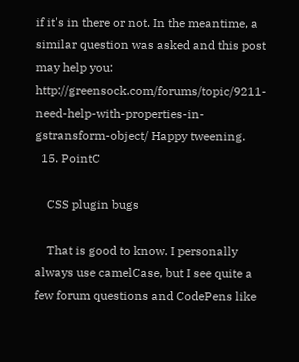if it's in there or not. In the meantime, a similar question was asked and this post may help you: http://greensock.com/forums/topic/9211-need-help-with-properties-in-gstransform-object/ Happy tweening.
  15. PointC

    CSS plugin bugs

    That is good to know. I personally always use camelCase, but I see quite a few forum questions and CodePens like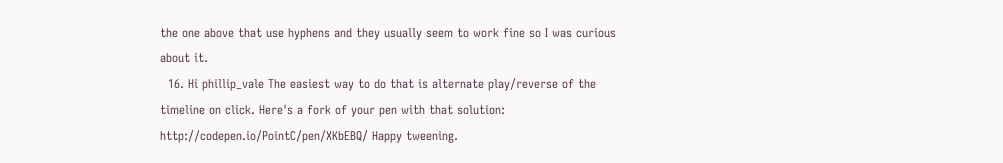the one above that use hyphens and they usually seem to work fine so I was curious about it.
  16. Hi phillip_vale The easiest way to do that is alternate play/reverse of the timeline on click. Here's a fork of your pen with that solution: http://codepen.io/PointC/pen/XKbEBQ/ Happy tweening.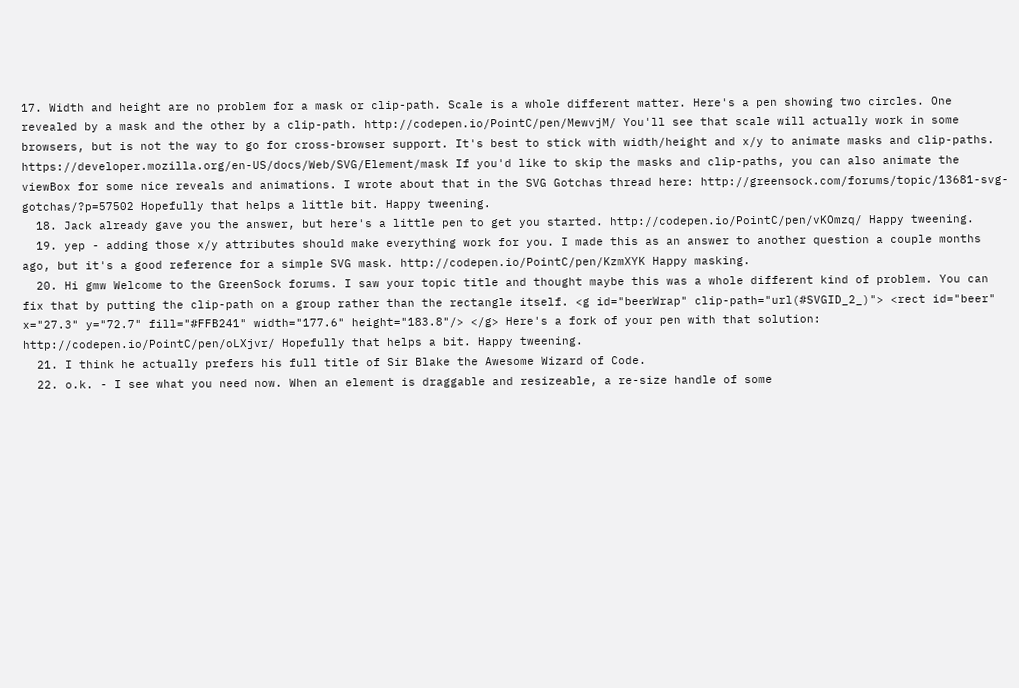17. Width and height are no problem for a mask or clip-path. Scale is a whole different matter. Here's a pen showing two circles. One revealed by a mask and the other by a clip-path. http://codepen.io/PointC/pen/MewvjM/ You'll see that scale will actually work in some browsers, but is not the way to go for cross-browser support. It's best to stick with width/height and x/y to animate masks and clip-paths. https://developer.mozilla.org/en-US/docs/Web/SVG/Element/mask If you'd like to skip the masks and clip-paths, you can also animate the viewBox for some nice reveals and animations. I wrote about that in the SVG Gotchas thread here: http://greensock.com/forums/topic/13681-svg-gotchas/?p=57502 Hopefully that helps a little bit. Happy tweening.
  18. Jack already gave you the answer, but here's a little pen to get you started. http://codepen.io/PointC/pen/vKOmzq/ Happy tweening.
  19. yep - adding those x/y attributes should make everything work for you. I made this as an answer to another question a couple months ago, but it's a good reference for a simple SVG mask. http://codepen.io/PointC/pen/KzmXYK Happy masking.
  20. Hi gmw Welcome to the GreenSock forums. I saw your topic title and thought maybe this was a whole different kind of problem. You can fix that by putting the clip-path on a group rather than the rectangle itself. <g id="beerWrap" clip-path="url(#SVGID_2_)"> <rect id="beer" x="27.3" y="72.7" fill="#FFB241" width="177.6" height="183.8"/> </g> Here's a fork of your pen with that solution: http://codepen.io/PointC/pen/oLXjvr/ Hopefully that helps a bit. Happy tweening.
  21. I think he actually prefers his full title of Sir Blake the Awesome Wizard of Code.
  22. o.k. - I see what you need now. When an element is draggable and resizeable, a re-size handle of some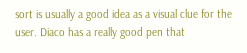sort is usually a good idea as a visual clue for the user. Diaco has a really good pen that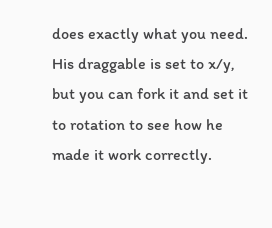does exactly what you need. His draggable is set to x/y, but you can fork it and set it to rotation to see how he made it work correctly.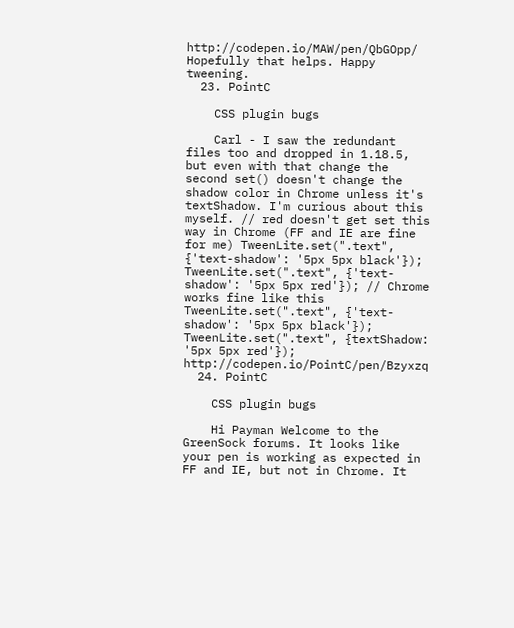http://codepen.io/MAW/pen/QbGOpp/ Hopefully that helps. Happy tweening.
  23. PointC

    CSS plugin bugs

    Carl - I saw the redundant files too and dropped in 1.18.5, but even with that change the second set() doesn't change the shadow color in Chrome unless it's textShadow. I'm curious about this myself. // red doesn't get set this way in Chrome (FF and IE are fine for me) TweenLite.set(".text", {'text-shadow': '5px 5px black'}); TweenLite.set(".text", {'text-shadow': '5px 5px red'}); // Chrome works fine like this TweenLite.set(".text", {'text-shadow': '5px 5px black'}); TweenLite.set(".text", {textShadow: '5px 5px red'}); http://codepen.io/PointC/pen/Bzyxzq
  24. PointC

    CSS plugin bugs

    Hi Payman Welcome to the GreenSock forums. It looks like your pen is working as expected in FF and IE, but not in Chrome. It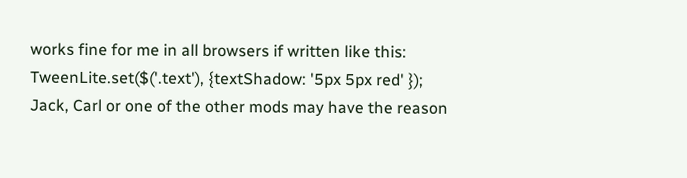works fine for me in all browsers if written like this: TweenLite.set($('.text'), {textShadow: '5px 5px red' }); Jack, Carl or one of the other mods may have the reason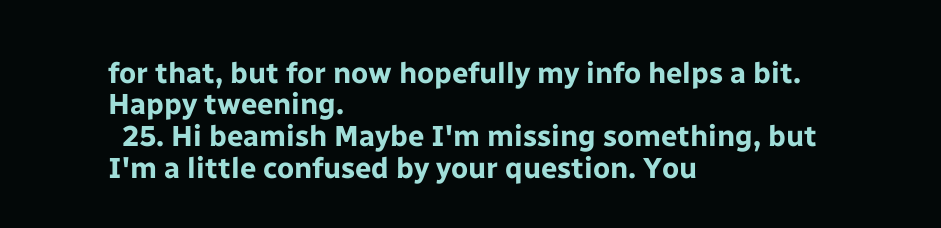for that, but for now hopefully my info helps a bit. Happy tweening.
  25. Hi beamish Maybe I'm missing something, but I'm a little confused by your question. You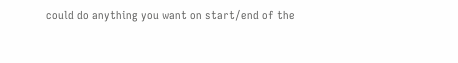could do anything you want on start/end of the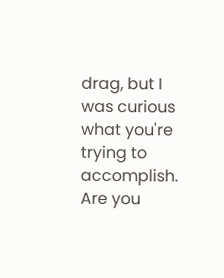drag, but I was curious what you're trying to accomplish. Are you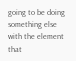going to be doing something else with the element that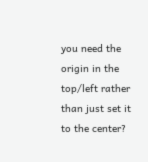you need the origin in the top/left rather than just set it to the center?